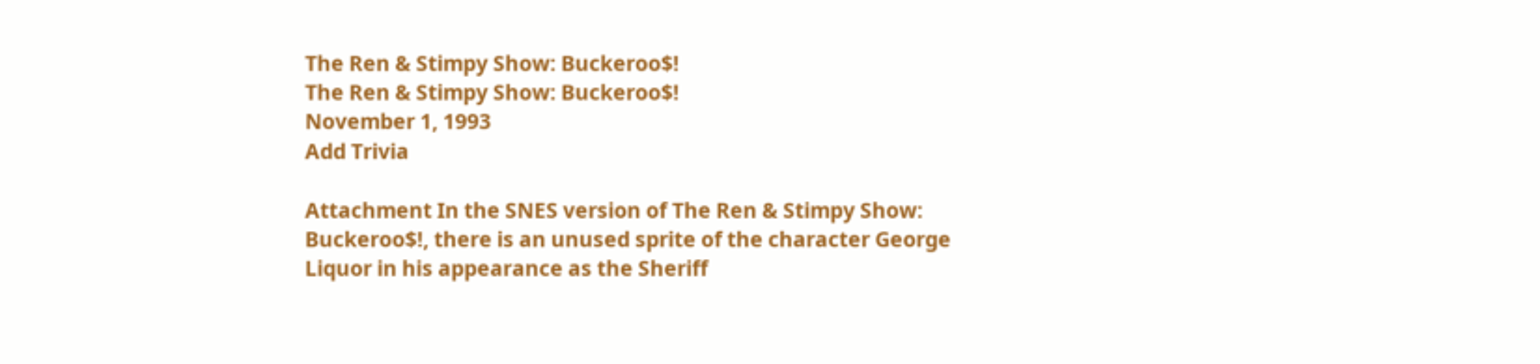The Ren & Stimpy Show: Buckeroo$!
The Ren & Stimpy Show: Buckeroo$!
November 1, 1993
Add Trivia

Attachment In the SNES version of The Ren & Stimpy Show: Buckeroo$!, there is an unused sprite of the character George Liquor in his appearance as the Sheriff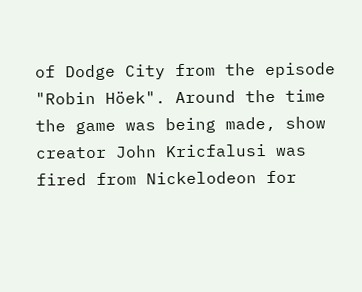of Dodge City from the episode "Robin Höek". Around the time the game was being made, show creator John Kricfalusi was fired from Nickelodeon for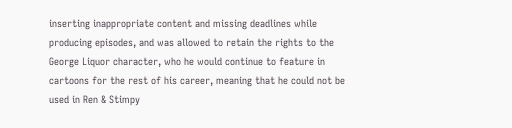inserting inappropriate content and missing deadlines while producing episodes, and was allowed to retain the rights to the George Liquor character, who he would continue to feature in cartoons for the rest of his career, meaning that he could not be used in Ren & Stimpy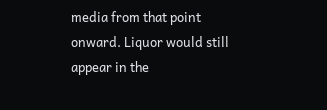media from that point onward. Liquor would still appear in the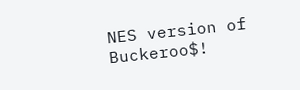NES version of Buckeroo$!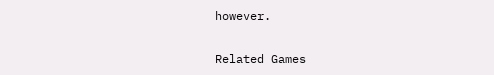however.

Related Games